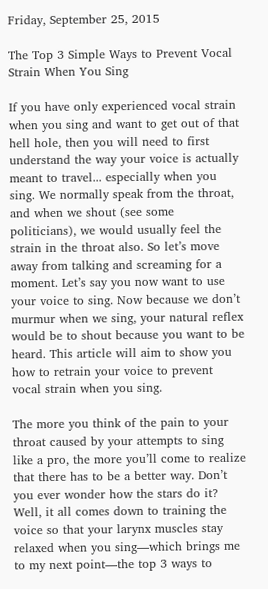Friday, September 25, 2015

The Top 3 Simple Ways to Prevent Vocal Strain When You Sing

If you have only experienced vocal strain when you sing and want to get out of that hell hole, then you will need to first understand the way your voice is actually meant to travel... especially when you sing. We normally speak from the throat, and when we shout (see some politicians), we would usually feel the strain in the throat also. So let’s move away from talking and screaming for a moment. Let’s say you now want to use your voice to sing. Now because we don’t murmur when we sing, your natural reflex would be to shout because you want to be heard. This article will aim to show you how to retrain your voice to prevent vocal strain when you sing.

The more you think of the pain to your throat caused by your attempts to sing like a pro, the more you’ll come to realize that there has to be a better way. Don’t you ever wonder how the stars do it? Well, it all comes down to training the voice so that your larynx muscles stay relaxed when you sing—which brings me to my next point—the top 3 ways to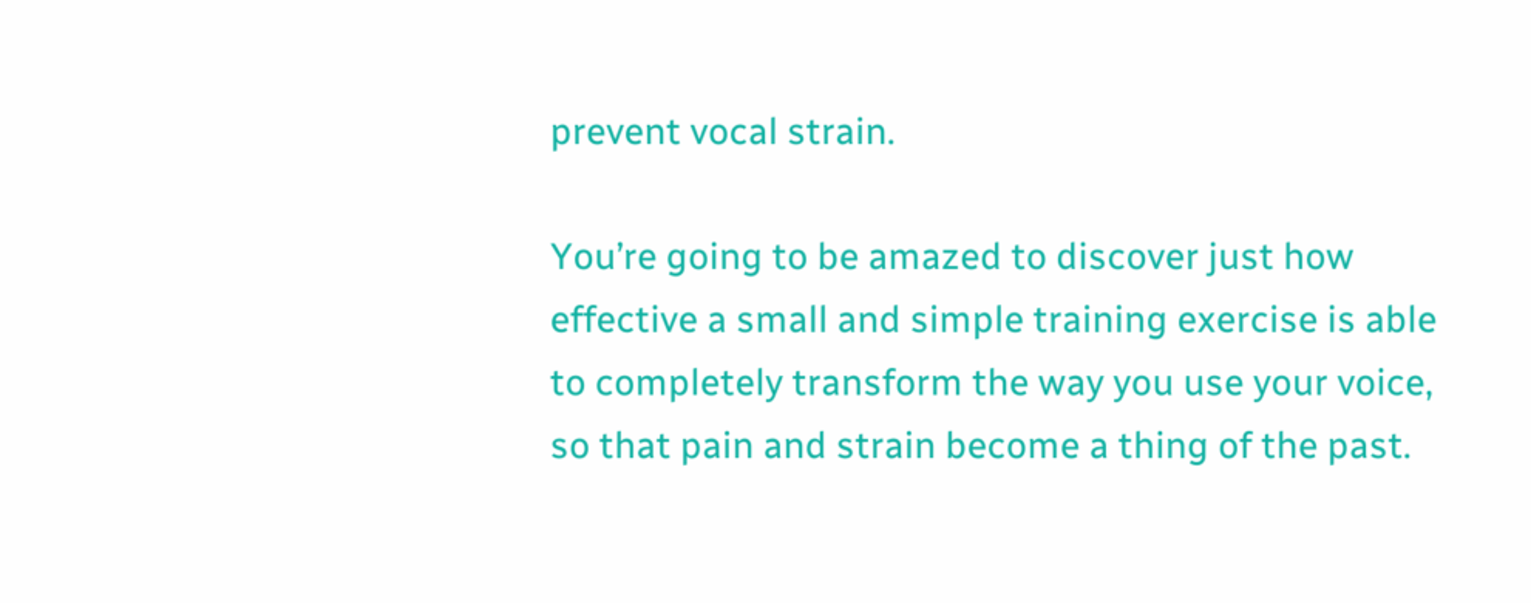prevent vocal strain.

You’re going to be amazed to discover just how effective a small and simple training exercise is able to completely transform the way you use your voice, so that pain and strain become a thing of the past.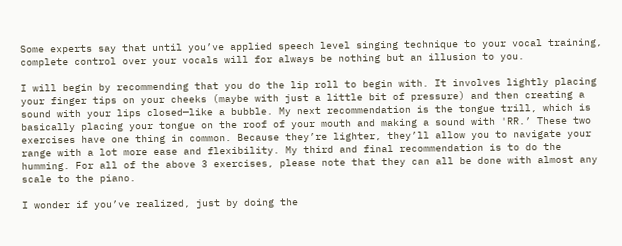Some experts say that until you’ve applied speech level singing technique to your vocal training, complete control over your vocals will for always be nothing but an illusion to you.

I will begin by recommending that you do the lip roll to begin with. It involves lightly placing your finger tips on your cheeks (maybe with just a little bit of pressure) and then creating a sound with your lips closed—like a bubble. My next recommendation is the tongue trill, which is basically placing your tongue on the roof of your mouth and making a sound with 'RR.’ These two exercises have one thing in common. Because they’re lighter, they’ll allow you to navigate your range with a lot more ease and flexibility. My third and final recommendation is to do the humming. For all of the above 3 exercises, please note that they can all be done with almost any scale to the piano.

I wonder if you’ve realized, just by doing the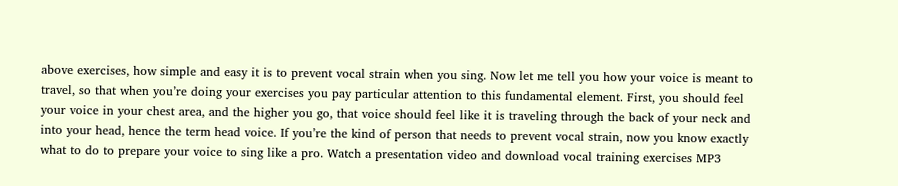above exercises, how simple and easy it is to prevent vocal strain when you sing. Now let me tell you how your voice is meant to travel, so that when you’re doing your exercises you pay particular attention to this fundamental element. First, you should feel your voice in your chest area, and the higher you go, that voice should feel like it is traveling through the back of your neck and into your head, hence the term head voice. If you’re the kind of person that needs to prevent vocal strain, now you know exactly what to do to prepare your voice to sing like a pro. Watch a presentation video and download vocal training exercises MP3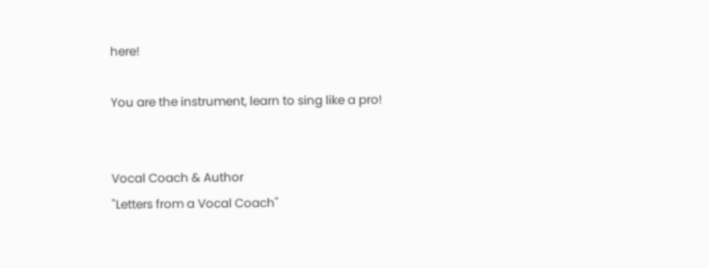here!

You are the instrument, learn to sing like a pro!


Vocal Coach & Author
"Letters from a Vocal Coach"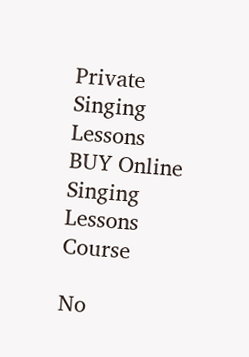Private Singing Lessons
BUY Online Singing Lessons Course

No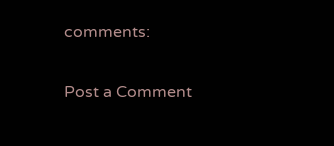comments:

Post a Comment